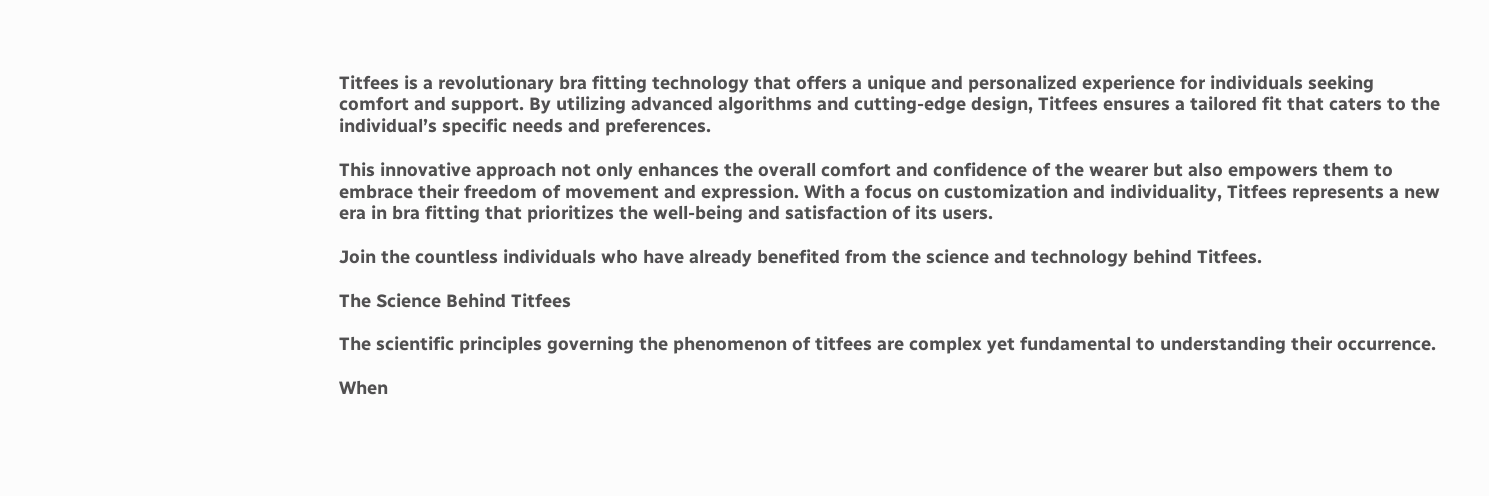Titfees is a revolutionary bra fitting technology that offers a unique and personalized experience for individuals seeking comfort and support. By utilizing advanced algorithms and cutting-edge design, Titfees ensures a tailored fit that caters to the individual’s specific needs and preferences.

This innovative approach not only enhances the overall comfort and confidence of the wearer but also empowers them to embrace their freedom of movement and expression. With a focus on customization and individuality, Titfees represents a new era in bra fitting that prioritizes the well-being and satisfaction of its users.

Join the countless individuals who have already benefited from the science and technology behind Titfees.

The Science Behind Titfees

The scientific principles governing the phenomenon of titfees are complex yet fundamental to understanding their occurrence.

When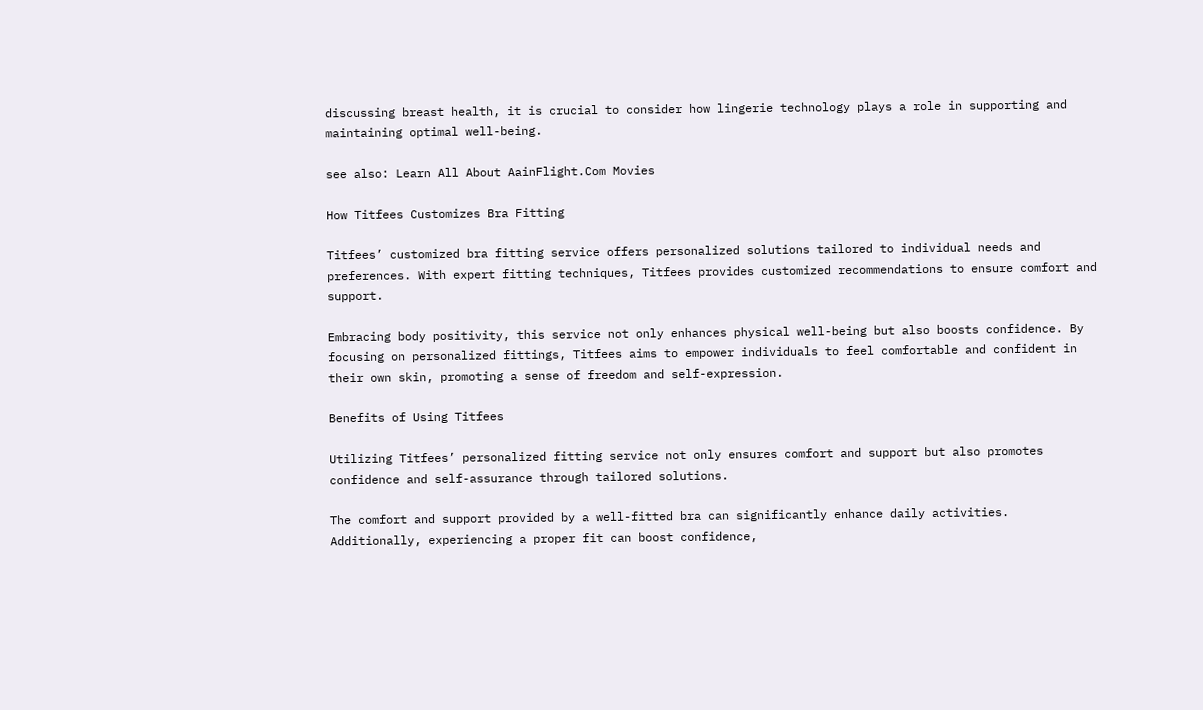discussing breast health, it is crucial to consider how lingerie technology plays a role in supporting and maintaining optimal well-being.

see also: Learn All About AainFlight.Com Movies

How Titfees Customizes Bra Fitting

Titfees’ customized bra fitting service offers personalized solutions tailored to individual needs and preferences. With expert fitting techniques, Titfees provides customized recommendations to ensure comfort and support.

Embracing body positivity, this service not only enhances physical well-being but also boosts confidence. By focusing on personalized fittings, Titfees aims to empower individuals to feel comfortable and confident in their own skin, promoting a sense of freedom and self-expression.

Benefits of Using Titfees

Utilizing Titfees’ personalized fitting service not only ensures comfort and support but also promotes confidence and self-assurance through tailored solutions.

The comfort and support provided by a well-fitted bra can significantly enhance daily activities. Additionally, experiencing a proper fit can boost confidence,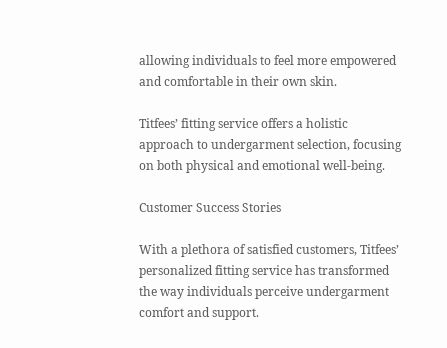allowing individuals to feel more empowered and comfortable in their own skin.

Titfees’ fitting service offers a holistic approach to undergarment selection, focusing on both physical and emotional well-being.

Customer Success Stories

With a plethora of satisfied customers, Titfees’ personalized fitting service has transformed the way individuals perceive undergarment comfort and support.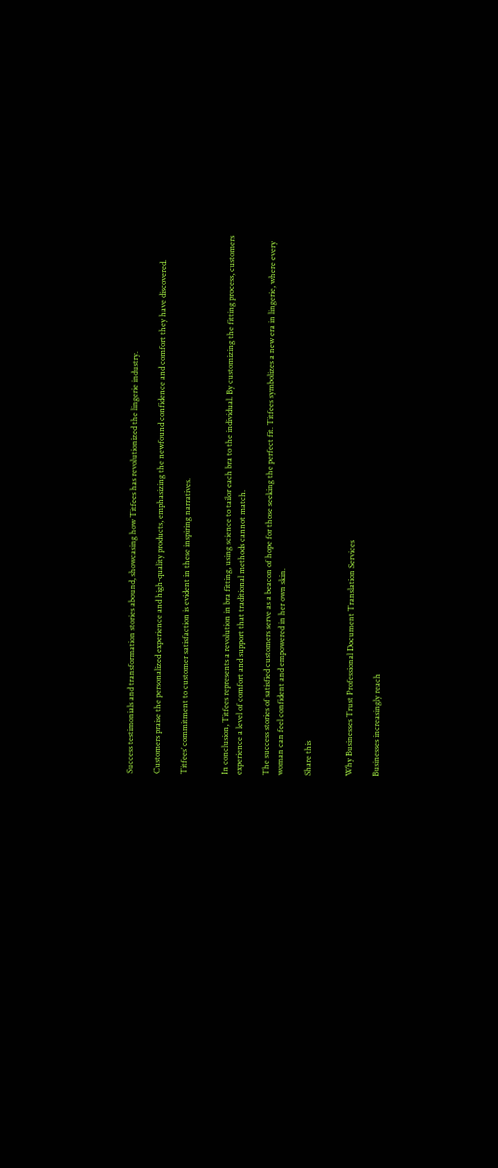Success testimonials and transformation stories abound, showcasing how Titfees has revolutionized the lingerie industry.

Customers praise the personalized experience and high-quality products, emphasizing the newfound confidence and comfort they have discovered.

Titfees’ commitment to customer satisfaction is evident in these inspiring narratives.


In conclusion, Titfees represents a revolution in bra fitting, using science to tailor each bra to the individual. By customizing the fitting process, customers experience a level of comfort and support that traditional methods cannot match.

The success stories of satisfied customers serve as a beacon of hope for those seeking the perfect fit. Titfees symbolizes a new era in lingerie, where every woman can feel confident and empowered in her own skin.

Share this


Why Businesses Trust Professional Document Translation Services

Businesses increasingly reach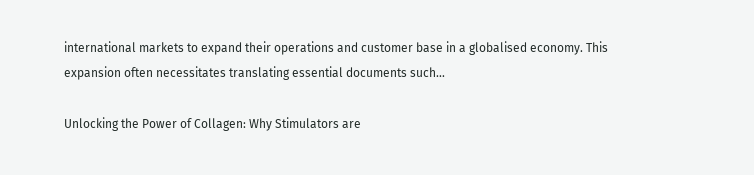international markets to expand their operations and customer base in a globalised economy. This expansion often necessitates translating essential documents such...

Unlocking the Power of Collagen: Why Stimulators are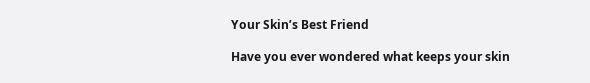Your Skin’s Best Friend

Have you ever wondered what keeps your skin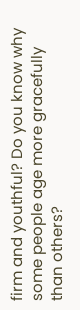firm and youthful? Do you know why some people age more gracefully than others?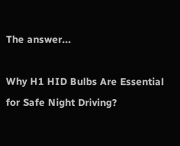The answer...

Why H1 HID Bulbs Are Essential for Safe Night Driving?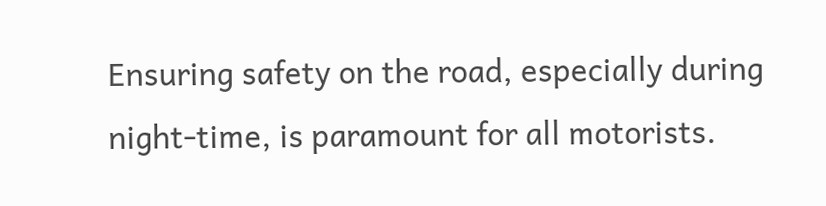Ensuring safety on the road, especially during night-time, is paramount for all motorists.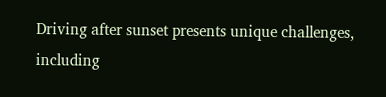Driving after sunset presents unique challenges, including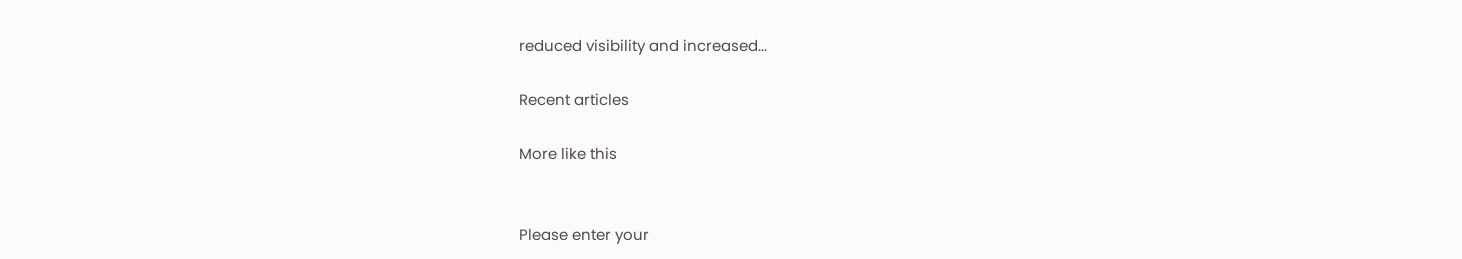reduced visibility and increased...

Recent articles

More like this


Please enter your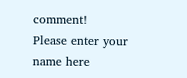comment!
Please enter your name here